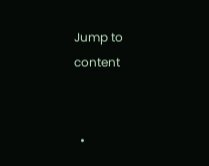Jump to content


  •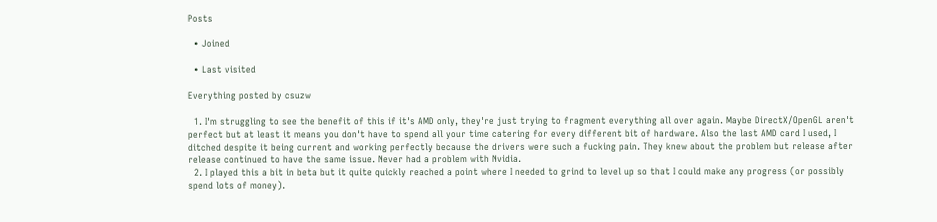Posts

  • Joined

  • Last visited

Everything posted by csuzw

  1. I'm struggling to see the benefit of this if it's AMD only, they're just trying to fragment everything all over again. Maybe DirectX/OpenGL aren't perfect but at least it means you don't have to spend all your time catering for every different bit of hardware. Also the last AMD card I used, I ditched despite it being current and working perfectly because the drivers were such a fucking pain. They knew about the problem but release after release continued to have the same issue. Never had a problem with Nvidia.
  2. I played this a bit in beta but it quite quickly reached a point where I needed to grind to level up so that I could make any progress (or possibly spend lots of money).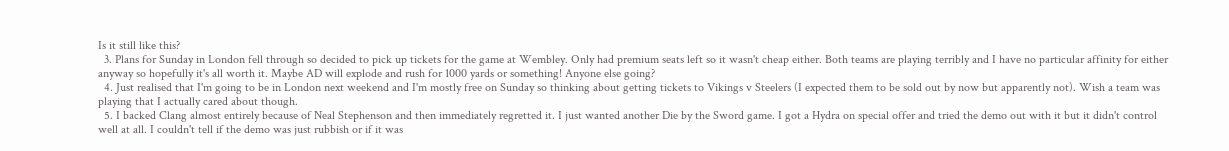Is it still like this?
  3. Plans for Sunday in London fell through so decided to pick up tickets for the game at Wembley. Only had premium seats left so it wasn't cheap either. Both teams are playing terribly and I have no particular affinity for either anyway so hopefully it's all worth it. Maybe AD will explode and rush for 1000 yards or something! Anyone else going?
  4. Just realised that I'm going to be in London next weekend and I'm mostly free on Sunday so thinking about getting tickets to Vikings v Steelers (I expected them to be sold out by now but apparently not). Wish a team was playing that I actually cared about though.
  5. I backed Clang almost entirely because of Neal Stephenson and then immediately regretted it. I just wanted another Die by the Sword game. I got a Hydra on special offer and tried the demo out with it but it didn't control well at all. I couldn't tell if the demo was just rubbish or if it was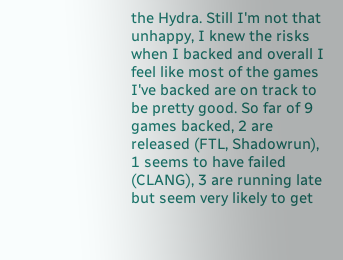the Hydra. Still I'm not that unhappy, I knew the risks when I backed and overall I feel like most of the games I've backed are on track to be pretty good. So far of 9 games backed, 2 are released (FTL, Shadowrun), 1 seems to have failed (CLANG), 3 are running late but seem very likely to get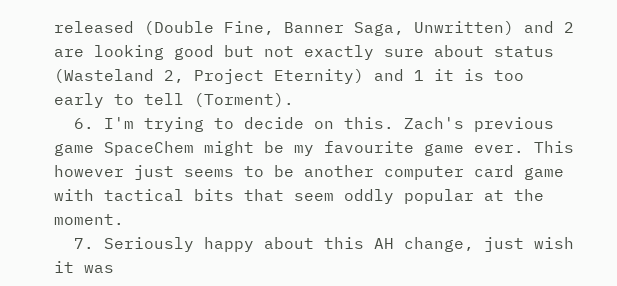released (Double Fine, Banner Saga, Unwritten) and 2 are looking good but not exactly sure about status (Wasteland 2, Project Eternity) and 1 it is too early to tell (Torment).
  6. I'm trying to decide on this. Zach's previous game SpaceChem might be my favourite game ever. This however just seems to be another computer card game with tactical bits that seem oddly popular at the moment.
  7. Seriously happy about this AH change, just wish it was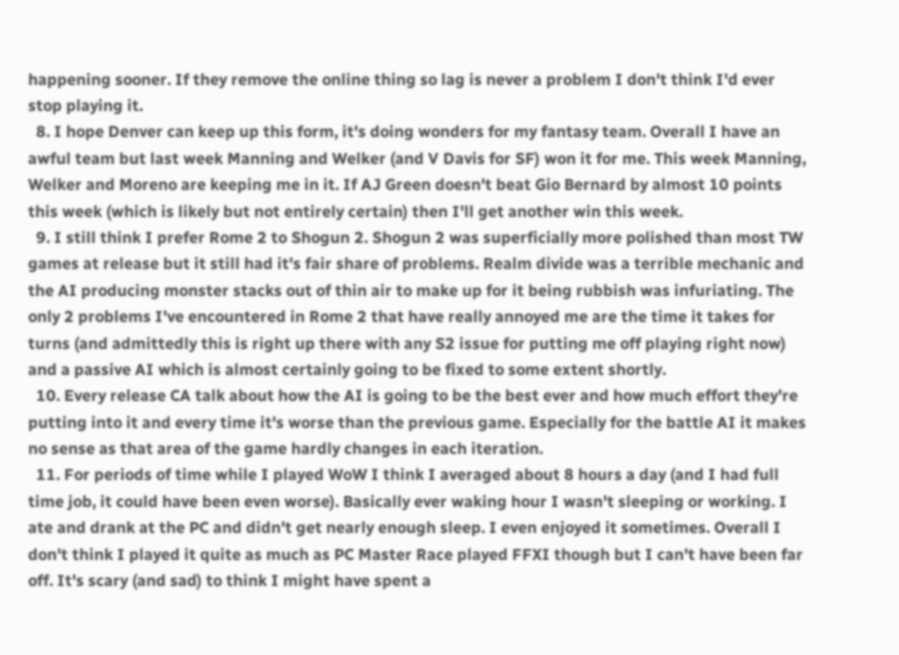happening sooner. If they remove the online thing so lag is never a problem I don't think I'd ever stop playing it.
  8. I hope Denver can keep up this form, it's doing wonders for my fantasy team. Overall I have an awful team but last week Manning and Welker (and V Davis for SF) won it for me. This week Manning, Welker and Moreno are keeping me in it. If AJ Green doesn't beat Gio Bernard by almost 10 points this week (which is likely but not entirely certain) then I'll get another win this week.
  9. I still think I prefer Rome 2 to Shogun 2. Shogun 2 was superficially more polished than most TW games at release but it still had it's fair share of problems. Realm divide was a terrible mechanic and the AI producing monster stacks out of thin air to make up for it being rubbish was infuriating. The only 2 problems I've encountered in Rome 2 that have really annoyed me are the time it takes for turns (and admittedly this is right up there with any S2 issue for putting me off playing right now) and a passive AI which is almost certainly going to be fixed to some extent shortly.
  10. Every release CA talk about how the AI is going to be the best ever and how much effort they're putting into it and every time it's worse than the previous game. Especially for the battle AI it makes no sense as that area of the game hardly changes in each iteration.
  11. For periods of time while I played WoW I think I averaged about 8 hours a day (and I had full time job, it could have been even worse). Basically ever waking hour I wasn't sleeping or working. I ate and drank at the PC and didn't get nearly enough sleep. I even enjoyed it sometimes. Overall I don't think I played it quite as much as PC Master Race played FFXI though but I can't have been far off. It's scary (and sad) to think I might have spent a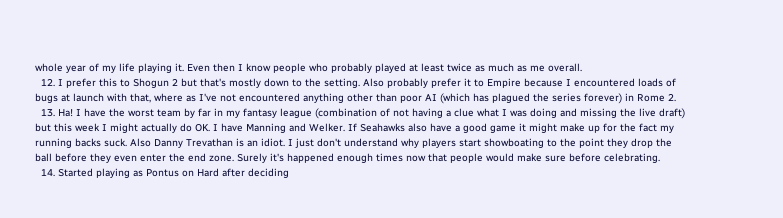whole year of my life playing it. Even then I know people who probably played at least twice as much as me overall.
  12. I prefer this to Shogun 2 but that's mostly down to the setting. Also probably prefer it to Empire because I encountered loads of bugs at launch with that, where as I've not encountered anything other than poor AI (which has plagued the series forever) in Rome 2.
  13. Ha! I have the worst team by far in my fantasy league (combination of not having a clue what I was doing and missing the live draft) but this week I might actually do OK. I have Manning and Welker. If Seahawks also have a good game it might make up for the fact my running backs suck. Also Danny Trevathan is an idiot. I just don't understand why players start showboating to the point they drop the ball before they even enter the end zone. Surely it's happened enough times now that people would make sure before celebrating.
  14. Started playing as Pontus on Hard after deciding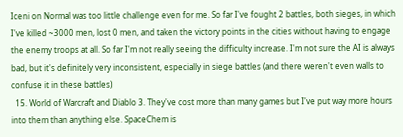Iceni on Normal was too little challenge even for me. So far I've fought 2 battles, both sieges, in which I've killed ~3000 men, lost 0 men, and taken the victory points in the cities without having to engage the enemy troops at all. So far I'm not really seeing the difficulty increase. I'm not sure the AI is always bad, but it's definitely very inconsistent, especially in siege battles (and there weren't even walls to confuse it in these battles)
  15. World of Warcraft and Diablo 3. They've cost more than many games but I've put way more hours into them than anything else. SpaceChem is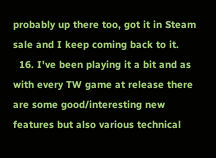probably up there too, got it in Steam sale and I keep coming back to it.
  16. I've been playing it a bit and as with every TW game at release there are some good/interesting new features but also various technical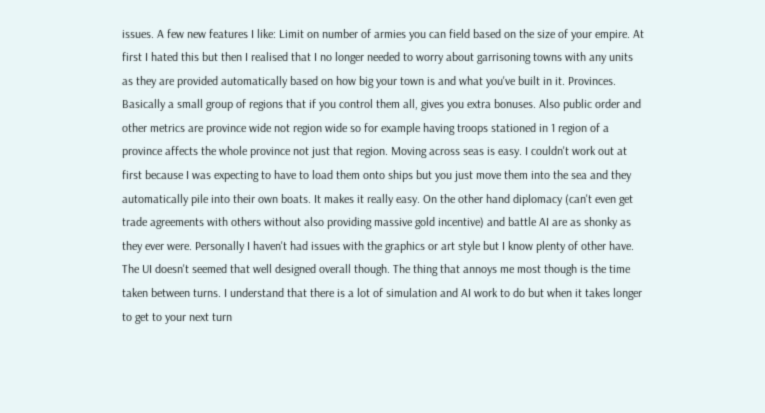issues. A few new features I like: Limit on number of armies you can field based on the size of your empire. At first I hated this but then I realised that I no longer needed to worry about garrisoning towns with any units as they are provided automatically based on how big your town is and what you've built in it. Provinces. Basically a small group of regions that if you control them all, gives you extra bonuses. Also public order and other metrics are province wide not region wide so for example having troops stationed in 1 region of a province affects the whole province not just that region. Moving across seas is easy. I couldn't work out at first because I was expecting to have to load them onto ships but you just move them into the sea and they automatically pile into their own boats. It makes it really easy. On the other hand diplomacy (can't even get trade agreements with others without also providing massive gold incentive) and battle AI are as shonky as they ever were. Personally I haven't had issues with the graphics or art style but I know plenty of other have. The UI doesn't seemed that well designed overall though. The thing that annoys me most though is the time taken between turns. I understand that there is a lot of simulation and AI work to do but when it takes longer to get to your next turn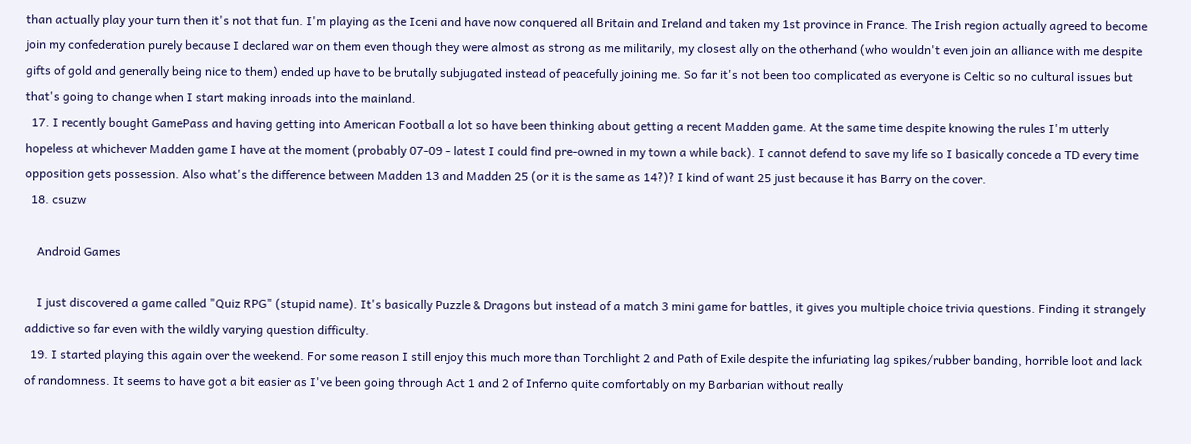than actually play your turn then it's not that fun. I'm playing as the Iceni and have now conquered all Britain and Ireland and taken my 1st province in France. The Irish region actually agreed to become join my confederation purely because I declared war on them even though they were almost as strong as me militarily, my closest ally on the otherhand (who wouldn't even join an alliance with me despite gifts of gold and generally being nice to them) ended up have to be brutally subjugated instead of peacefully joining me. So far it's not been too complicated as everyone is Celtic so no cultural issues but that's going to change when I start making inroads into the mainland.
  17. I recently bought GamePass and having getting into American Football a lot so have been thinking about getting a recent Madden game. At the same time despite knowing the rules I'm utterly hopeless at whichever Madden game I have at the moment (probably 07-09 - latest I could find pre-owned in my town a while back). I cannot defend to save my life so I basically concede a TD every time opposition gets possession. Also what's the difference between Madden 13 and Madden 25 (or it is the same as 14?)? I kind of want 25 just because it has Barry on the cover.
  18. csuzw

    Android Games

    I just discovered a game called "Quiz RPG" (stupid name). It's basically Puzzle & Dragons but instead of a match 3 mini game for battles, it gives you multiple choice trivia questions. Finding it strangely addictive so far even with the wildly varying question difficulty.
  19. I started playing this again over the weekend. For some reason I still enjoy this much more than Torchlight 2 and Path of Exile despite the infuriating lag spikes/rubber banding, horrible loot and lack of randomness. It seems to have got a bit easier as I've been going through Act 1 and 2 of Inferno quite comfortably on my Barbarian without really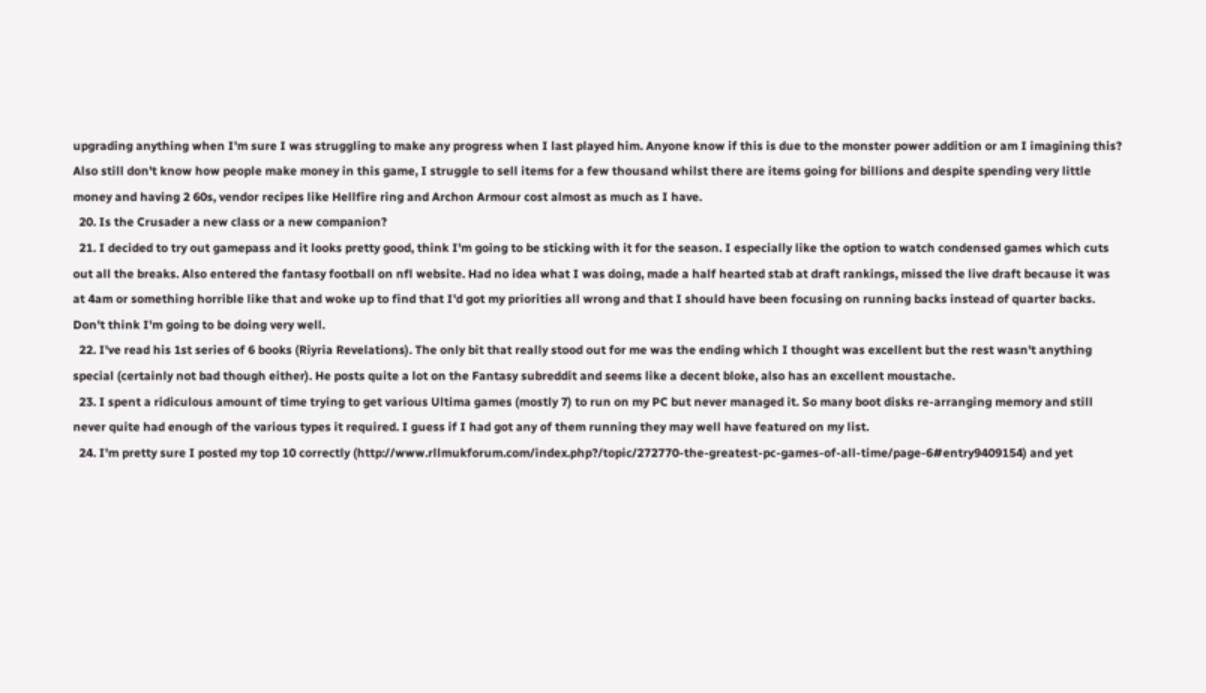upgrading anything when I'm sure I was struggling to make any progress when I last played him. Anyone know if this is due to the monster power addition or am I imagining this? Also still don't know how people make money in this game, I struggle to sell items for a few thousand whilst there are items going for billions and despite spending very little money and having 2 60s, vendor recipes like Hellfire ring and Archon Armour cost almost as much as I have.
  20. Is the Crusader a new class or a new companion?
  21. I decided to try out gamepass and it looks pretty good, think I'm going to be sticking with it for the season. I especially like the option to watch condensed games which cuts out all the breaks. Also entered the fantasy football on nfl website. Had no idea what I was doing, made a half hearted stab at draft rankings, missed the live draft because it was at 4am or something horrible like that and woke up to find that I'd got my priorities all wrong and that I should have been focusing on running backs instead of quarter backs. Don't think I'm going to be doing very well.
  22. I've read his 1st series of 6 books (Riyria Revelations). The only bit that really stood out for me was the ending which I thought was excellent but the rest wasn't anything special (certainly not bad though either). He posts quite a lot on the Fantasy subreddit and seems like a decent bloke, also has an excellent moustache.
  23. I spent a ridiculous amount of time trying to get various Ultima games (mostly 7) to run on my PC but never managed it. So many boot disks re-arranging memory and still never quite had enough of the various types it required. I guess if I had got any of them running they may well have featured on my list.
  24. I'm pretty sure I posted my top 10 correctly (http://www.rllmukforum.com/index.php?/topic/272770-the-greatest-pc-games-of-all-time/page-6#entry9409154) and yet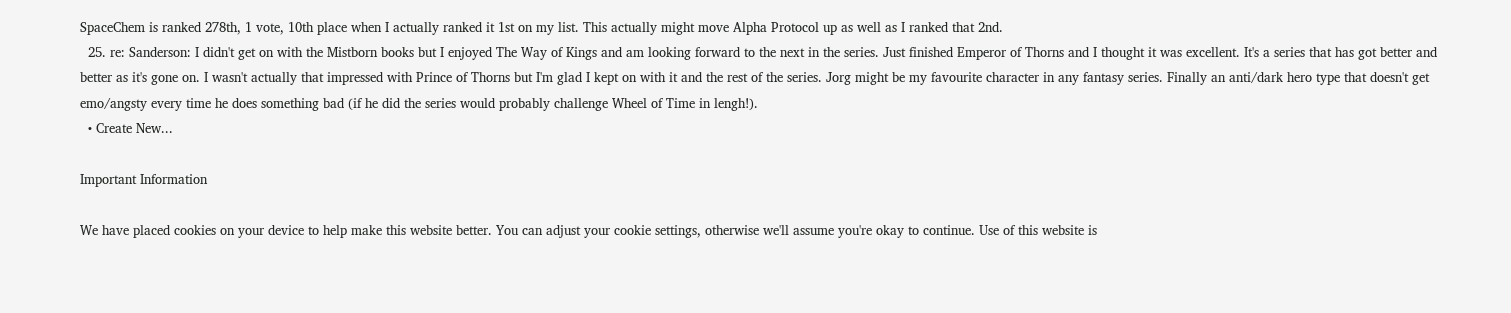SpaceChem is ranked 278th, 1 vote, 10th place when I actually ranked it 1st on my list. This actually might move Alpha Protocol up as well as I ranked that 2nd.
  25. re: Sanderson: I didn't get on with the Mistborn books but I enjoyed The Way of Kings and am looking forward to the next in the series. Just finished Emperor of Thorns and I thought it was excellent. It's a series that has got better and better as it's gone on. I wasn't actually that impressed with Prince of Thorns but I'm glad I kept on with it and the rest of the series. Jorg might be my favourite character in any fantasy series. Finally an anti/dark hero type that doesn't get emo/angsty every time he does something bad (if he did the series would probably challenge Wheel of Time in lengh!).
  • Create New...

Important Information

We have placed cookies on your device to help make this website better. You can adjust your cookie settings, otherwise we'll assume you're okay to continue. Use of this website is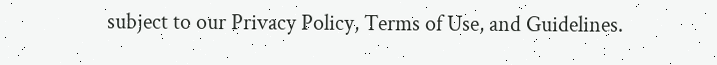subject to our Privacy Policy, Terms of Use, and Guidelines.